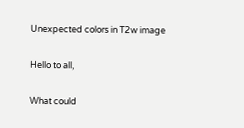Unexpected colors in T2w image

Hello to all,

What could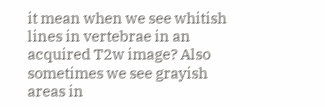it mean when we see whitish lines in vertebrae in an acquired T2w image? Also sometimes we see grayish areas in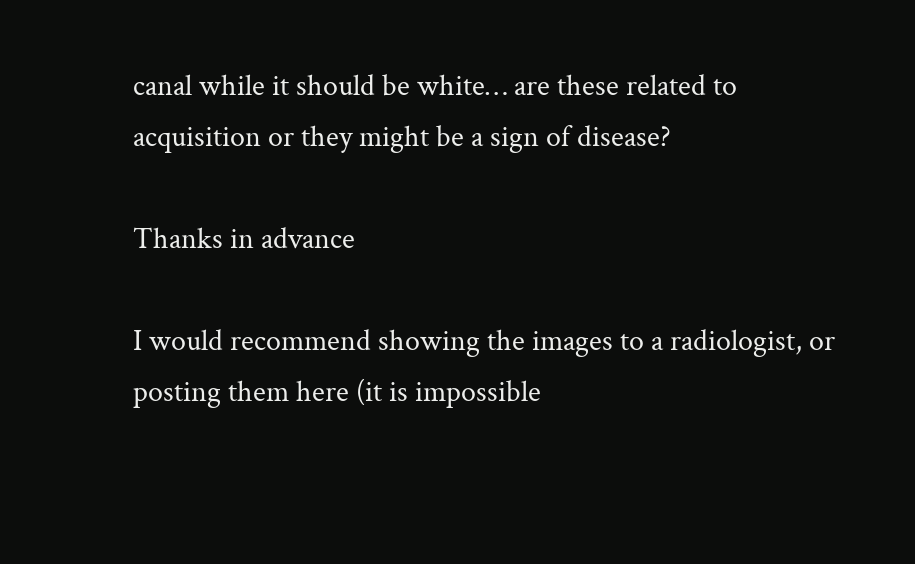canal while it should be white… are these related to acquisition or they might be a sign of disease?

Thanks in advance

I would recommend showing the images to a radiologist, or posting them here (it is impossible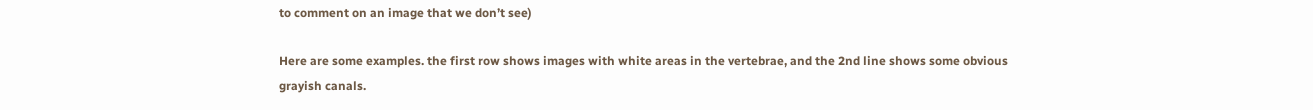to comment on an image that we don’t see)

Here are some examples. the first row shows images with white areas in the vertebrae, and the 2nd line shows some obvious grayish canals.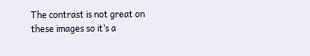The contrast is not great on these images so it’s a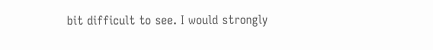bit difficult to see. I would strongly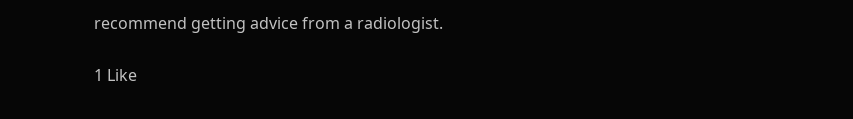recommend getting advice from a radiologist.

1 Like